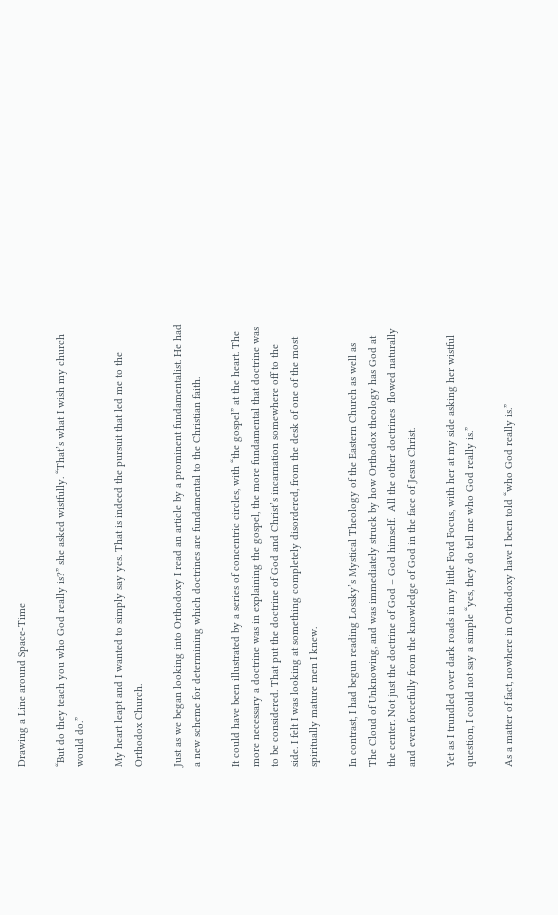Drawing a Line around Space-Time

“But do they teach you who God really is?” she asked wistfully. “That’s what I wish my church would do.”

My heart leapt and I wanted to simply say yes. That is indeed the pursuit that led me to the Orthodox Church.

Just as we began looking into Orthodoxy I read an article by a prominent fundamentalist. He had a new scheme for determining which doctrines are fundamental to the Christian faith.

It could have been illustrated by a series of concentric circles, with “the gospel” at the heart. The more necessary a doctrine was in explaining the gospel, the more fundamental that doctrine was to be considered. That put the doctrine of God and Christ’s incarnation somewhere off to the side. I felt I was looking at something completely disordered, from the desk of one of the most spiritually mature men I knew.

In contrast, I had begun reading Lossky’s Mystical Theology of the Eastern Church as well as The Cloud of Unknowing, and was immediately struck by how Orthodox theology has God at the center. Not just the doctrine of God – God himself.  All the other doctrines  flowed naturally and even forcefully from the knowledge of God in the face of Jesus Christ.

Yet as I trundled over dark roads in my little Ford Focus, with her at my side asking her wistful question, I could not say a simple “yes, they do tell me who God really is.”

As a matter of fact, nowhere in Orthodoxy have I been told “who God really is.”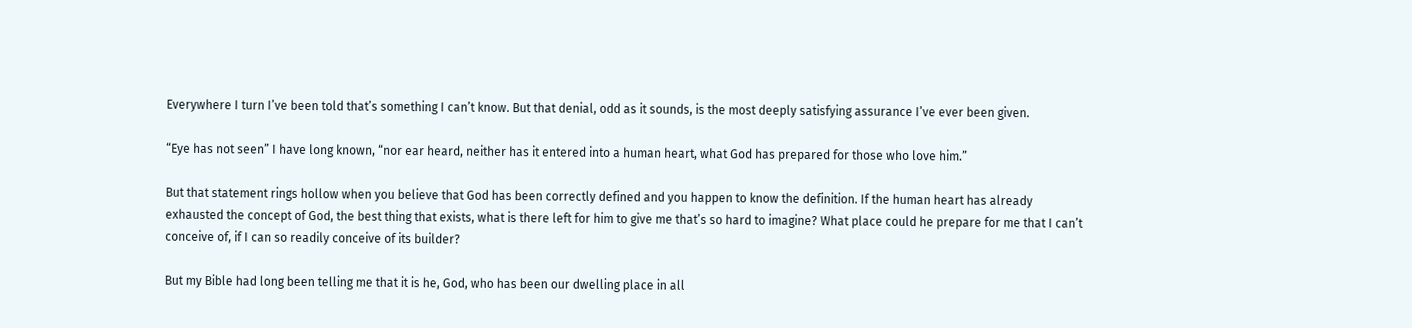Everywhere I turn I’ve been told that’s something I can’t know. But that denial, odd as it sounds, is the most deeply satisfying assurance I’ve ever been given.

“Eye has not seen” I have long known, “nor ear heard, neither has it entered into a human heart, what God has prepared for those who love him.”

But that statement rings hollow when you believe that God has been correctly defined and you happen to know the definition. If the human heart has already exhausted the concept of God, the best thing that exists, what is there left for him to give me that’s so hard to imagine? What place could he prepare for me that I can’t conceive of, if I can so readily conceive of its builder?

But my Bible had long been telling me that it is he, God, who has been our dwelling place in all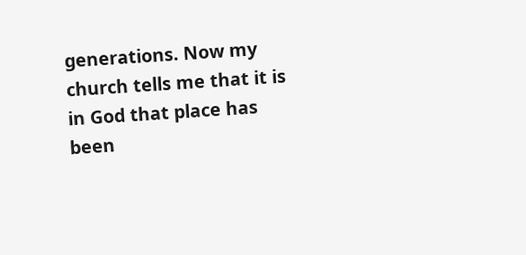generations. Now my church tells me that it is in God that place has been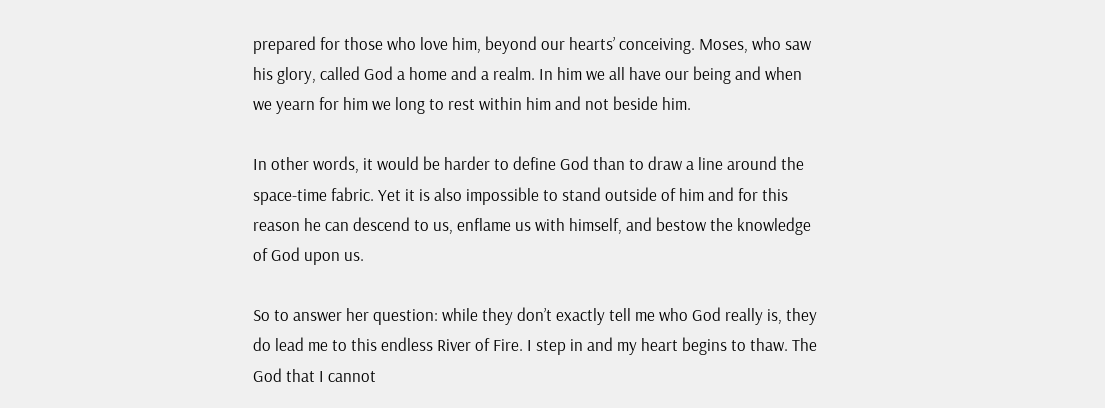prepared for those who love him, beyond our hearts’ conceiving. Moses, who saw his glory, called God a home and a realm. In him we all have our being and when we yearn for him we long to rest within him and not beside him.

In other words, it would be harder to define God than to draw a line around the space-time fabric. Yet it is also impossible to stand outside of him and for this reason he can descend to us, enflame us with himself, and bestow the knowledge of God upon us.

So to answer her question: while they don’t exactly tell me who God really is, they do lead me to this endless River of Fire. I step in and my heart begins to thaw. The God that I cannot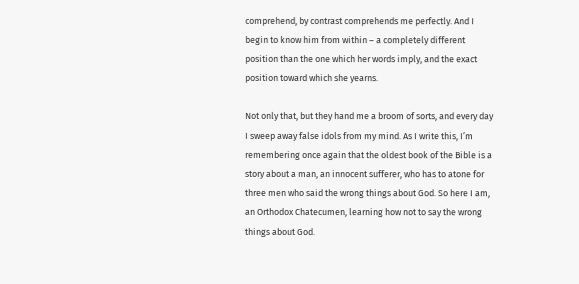comprehend, by contrast comprehends me perfectly. And I begin to know him from within – a completely different position than the one which her words imply, and the exact position toward which she yearns.

Not only that, but they hand me a broom of sorts, and every day I sweep away false idols from my mind. As I write this, I’m remembering once again that the oldest book of the Bible is a story about a man, an innocent sufferer, who has to atone for three men who said the wrong things about God. So here I am, an Orthodox Chatecumen, learning how not to say the wrong things about God.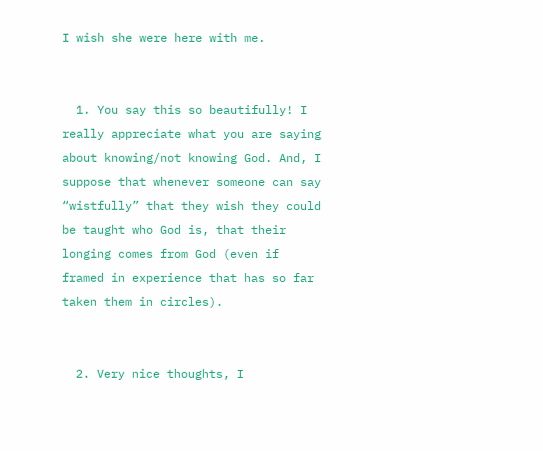I wish she were here with me.


  1. You say this so beautifully! I really appreciate what you are saying about knowing/not knowing God. And, I suppose that whenever someone can say “wistfully” that they wish they could be taught who God is, that their longing comes from God (even if framed in experience that has so far taken them in circles).


  2. Very nice thoughts, I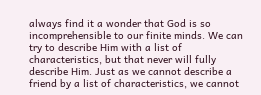always find it a wonder that God is so incomprehensible to our finite minds. We can try to describe Him with a list of characteristics, but that never will fully describe Him. Just as we cannot describe a friend by a list of characteristics, we cannot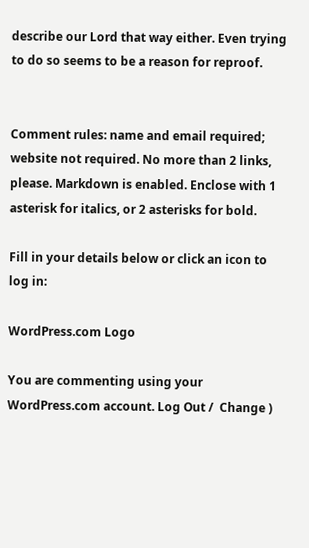describe our Lord that way either. Even trying to do so seems to be a reason for reproof.


Comment rules: name and email required; website not required. No more than 2 links, please. Markdown is enabled. Enclose with 1 asterisk for italics, or 2 asterisks for bold.

Fill in your details below or click an icon to log in:

WordPress.com Logo

You are commenting using your WordPress.com account. Log Out /  Change )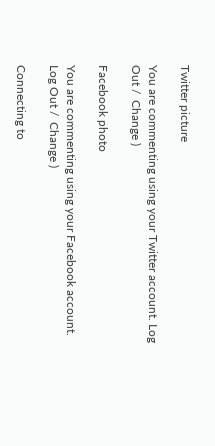Twitter picture

You are commenting using your Twitter account. Log Out /  Change )

Facebook photo

You are commenting using your Facebook account. Log Out /  Change )

Connecting to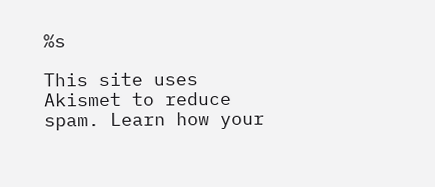%s

This site uses Akismet to reduce spam. Learn how your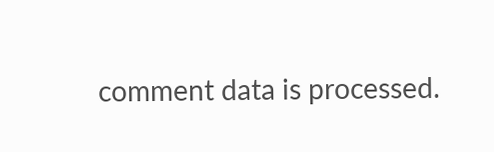comment data is processed.